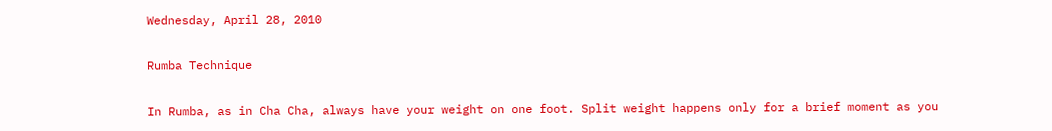Wednesday, April 28, 2010

Rumba Technique

In Rumba, as in Cha Cha, always have your weight on one foot. Split weight happens only for a brief moment as you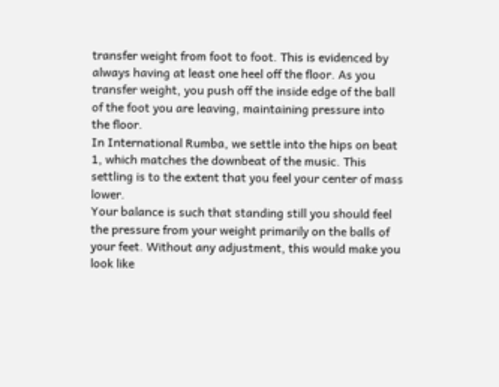transfer weight from foot to foot. This is evidenced by always having at least one heel off the floor. As you transfer weight, you push off the inside edge of the ball of the foot you are leaving, maintaining pressure into the floor.
In International Rumba, we settle into the hips on beat 1, which matches the downbeat of the music. This settling is to the extent that you feel your center of mass lower.
Your balance is such that standing still you should feel the pressure from your weight primarily on the balls of your feet. Without any adjustment, this would make you look like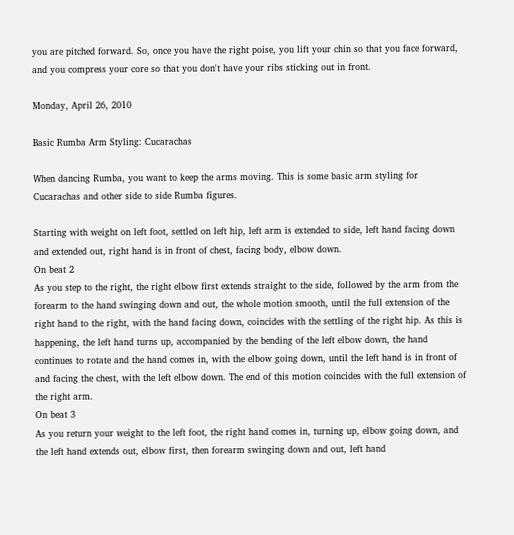you are pitched forward. So, once you have the right poise, you lift your chin so that you face forward, and you compress your core so that you don't have your ribs sticking out in front.

Monday, April 26, 2010

Basic Rumba Arm Styling: Cucarachas

When dancing Rumba, you want to keep the arms moving. This is some basic arm styling for Cucarachas and other side to side Rumba figures.

Starting with weight on left foot, settled on left hip, left arm is extended to side, left hand facing down and extended out, right hand is in front of chest, facing body, elbow down.
On beat 2
As you step to the right, the right elbow first extends straight to the side, followed by the arm from the forearm to the hand swinging down and out, the whole motion smooth, until the full extension of the right hand to the right, with the hand facing down, coincides with the settling of the right hip. As this is happening, the left hand turns up, accompanied by the bending of the left elbow down, the hand continues to rotate and the hand comes in, with the elbow going down, until the left hand is in front of and facing the chest, with the left elbow down. The end of this motion coincides with the full extension of the right arm.
On beat 3
As you return your weight to the left foot, the right hand comes in, turning up, elbow going down, and the left hand extends out, elbow first, then forearm swinging down and out, left hand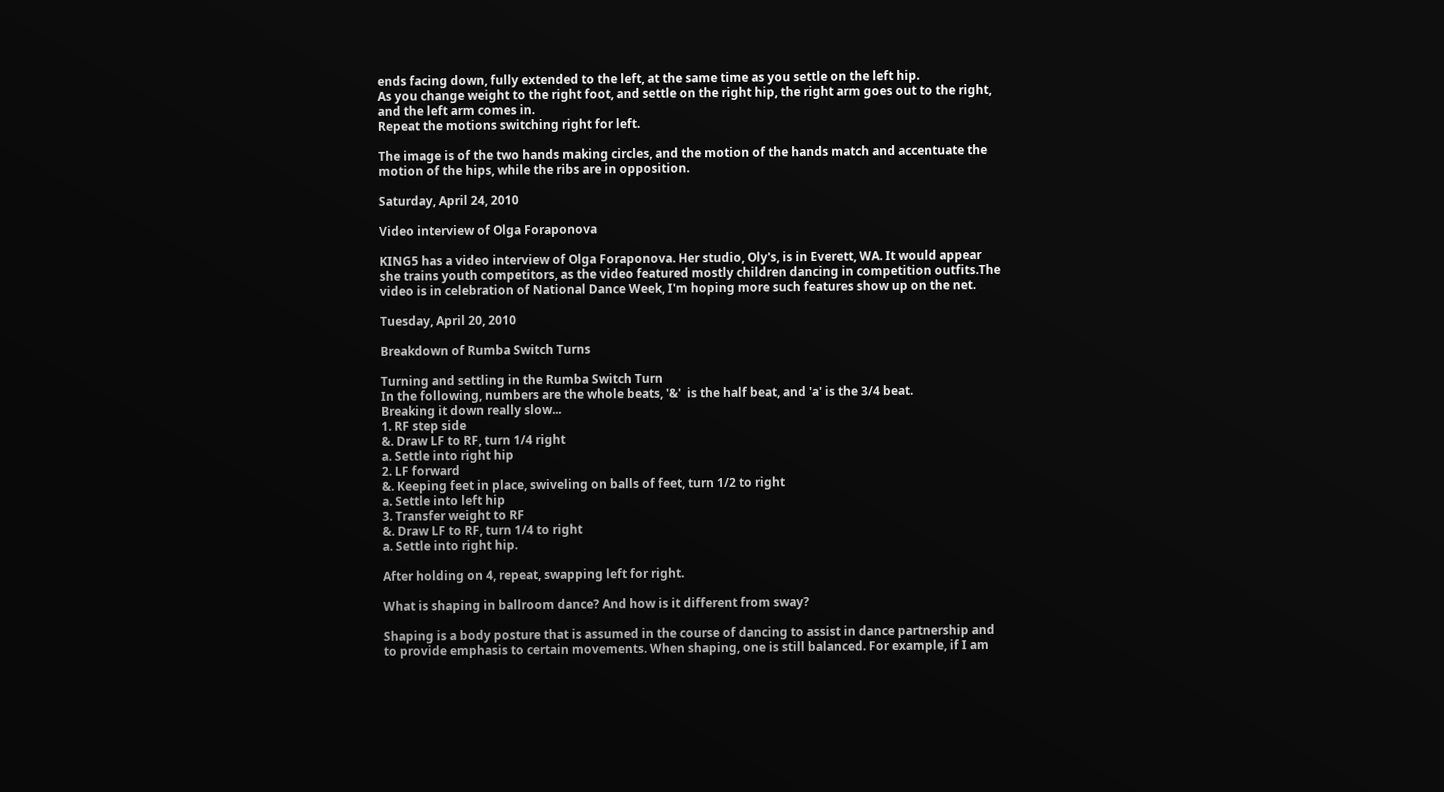ends facing down, fully extended to the left, at the same time as you settle on the left hip.
As you change weight to the right foot, and settle on the right hip, the right arm goes out to the right, and the left arm comes in.
Repeat the motions switching right for left.

The image is of the two hands making circles, and the motion of the hands match and accentuate the motion of the hips, while the ribs are in opposition.

Saturday, April 24, 2010

Video interview of Olga Foraponova

KING5 has a video interview of Olga Foraponova. Her studio, Oly's, is in Everett, WA. It would appear she trains youth competitors, as the video featured mostly children dancing in competition outfits.The video is in celebration of National Dance Week, I'm hoping more such features show up on the net.

Tuesday, April 20, 2010

Breakdown of Rumba Switch Turns

Turning and settling in the Rumba Switch Turn
In the following, numbers are the whole beats, '&'  is the half beat, and 'a' is the 3/4 beat.
Breaking it down really slow...
1. RF step side
&. Draw LF to RF, turn 1/4 right
a. Settle into right hip
2. LF forward
&. Keeping feet in place, swiveling on balls of feet, turn 1/2 to right
a. Settle into left hip
3. Transfer weight to RF
&. Draw LF to RF, turn 1/4 to right
a. Settle into right hip.

After holding on 4, repeat, swapping left for right.

What is shaping in ballroom dance? And how is it different from sway?

Shaping is a body posture that is assumed in the course of dancing to assist in dance partnership and to provide emphasis to certain movements. When shaping, one is still balanced. For example, if I am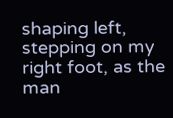shaping left, stepping on my right foot, as the man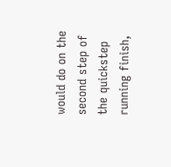would do on the second step of the quickstep running finish,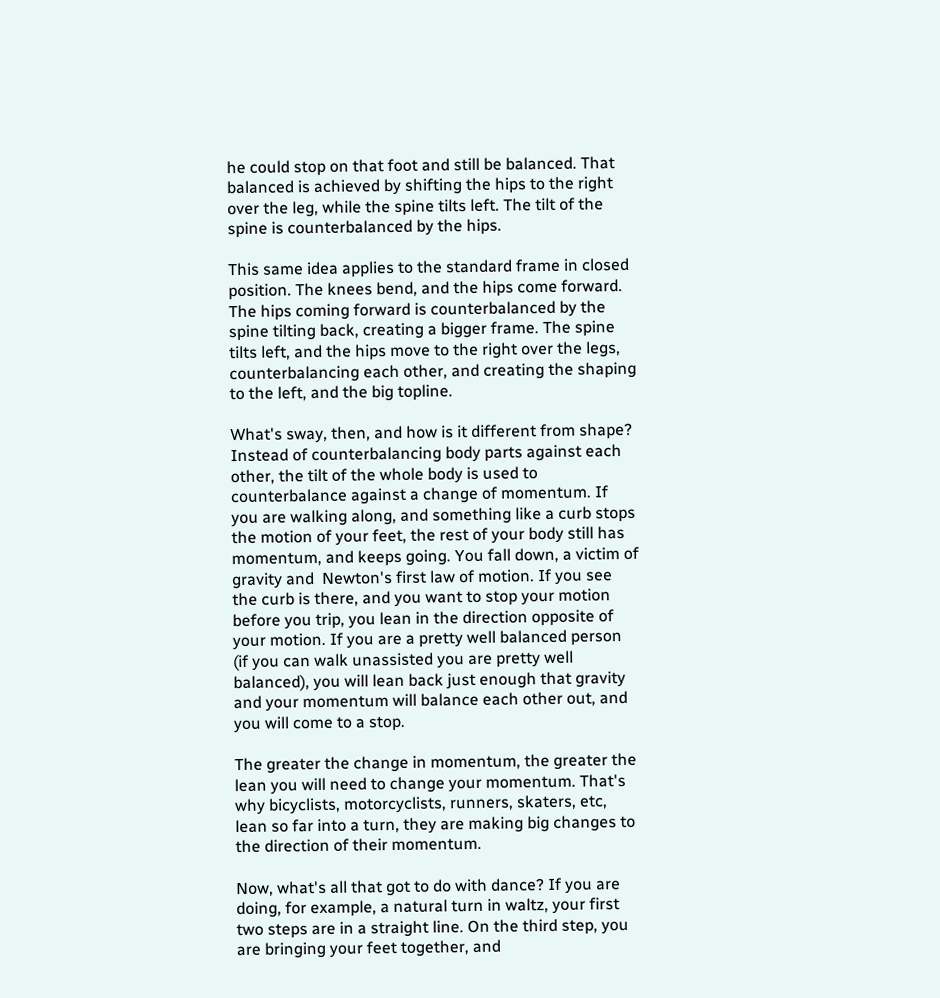he could stop on that foot and still be balanced. That balanced is achieved by shifting the hips to the right over the leg, while the spine tilts left. The tilt of the spine is counterbalanced by the hips.

This same idea applies to the standard frame in closed position. The knees bend, and the hips come forward. The hips coming forward is counterbalanced by the spine tilting back, creating a bigger frame. The spine tilts left, and the hips move to the right over the legs, counterbalancing each other, and creating the shaping to the left, and the big topline.

What's sway, then, and how is it different from shape? Instead of counterbalancing body parts against each other, the tilt of the whole body is used to counterbalance against a change of momentum. If you are walking along, and something like a curb stops the motion of your feet, the rest of your body still has momentum, and keeps going. You fall down, a victim of gravity and  Newton's first law of motion. If you see the curb is there, and you want to stop your motion before you trip, you lean in the direction opposite of your motion. If you are a pretty well balanced person (if you can walk unassisted you are pretty well balanced), you will lean back just enough that gravity and your momentum will balance each other out, and you will come to a stop.

The greater the change in momentum, the greater the lean you will need to change your momentum. That's why bicyclists, motorcyclists, runners, skaters, etc, lean so far into a turn, they are making big changes to the direction of their momentum.

Now, what's all that got to do with dance? If you are doing, for example, a natural turn in waltz, your first two steps are in a straight line. On the third step, you are bringing your feet together, and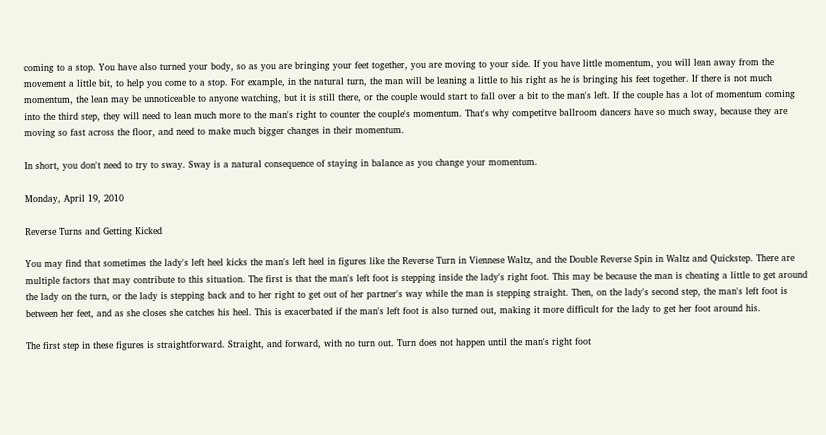coming to a stop. You have also turned your body, so as you are bringing your feet together, you are moving to your side. If you have little momentum, you will lean away from the movement a little bit, to help you come to a stop. For example, in the natural turn, the man will be leaning a little to his right as he is bringing his feet together. If there is not much momentum, the lean may be unnoticeable to anyone watching, but it is still there, or the couple would start to fall over a bit to the man's left. If the couple has a lot of momentum coming into the third step, they will need to lean much more to the man's right to counter the couple's momentum. That's why competitve ballroom dancers have so much sway, because they are moving so fast across the floor, and need to make much bigger changes in their momentum.

In short, you don't need to try to sway. Sway is a natural consequence of staying in balance as you change your momentum.

Monday, April 19, 2010

Reverse Turns and Getting Kicked

You may find that sometimes the lady's left heel kicks the man's left heel in figures like the Reverse Turn in Viennese Waltz, and the Double Reverse Spin in Waltz and Quickstep. There are multiple factors that may contribute to this situation. The first is that the man's left foot is stepping inside the lady's right foot. This may be because the man is cheating a little to get around the lady on the turn, or the lady is stepping back and to her right to get out of her partner's way while the man is stepping straight. Then, on the lady's second step, the man's left foot is between her feet, and as she closes she catches his heel. This is exacerbated if the man's left foot is also turned out, making it more difficult for the lady to get her foot around his.

The first step in these figures is straightforward. Straight, and forward, with no turn out. Turn does not happen until the man's right foot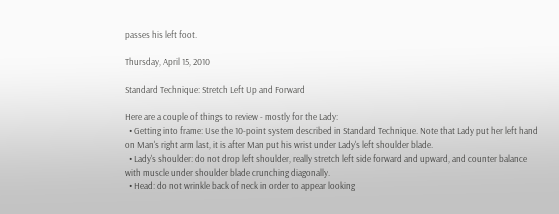passes his left foot.

Thursday, April 15, 2010

Standard Technique: Stretch Left Up and Forward

Here are a couple of things to review - mostly for the Lady:
  • Getting into frame: Use the 10-point system described in Standard Technique. Note that Lady put her left hand on Man's right arm last, it is after Man put his wrist under Lady's left shoulder blade.
  • Lady's shoulder: do not drop left shoulder, really stretch left side forward and upward, and counter balance with muscle under shoulder blade crunching diagonally.
  • Head: do not wrinkle back of neck in order to appear looking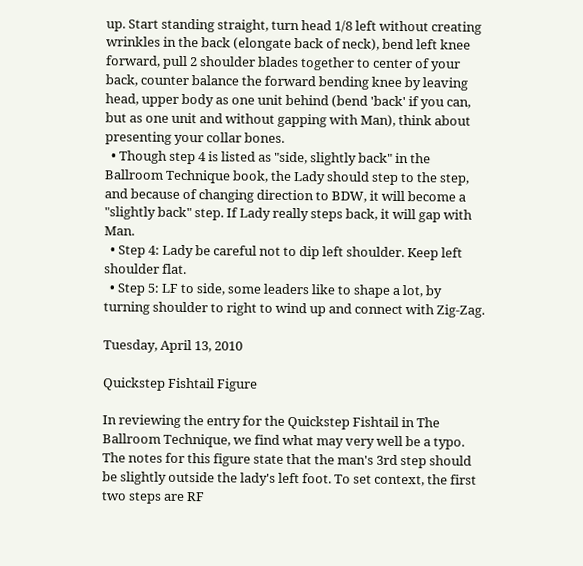up. Start standing straight, turn head 1/8 left without creating wrinkles in the back (elongate back of neck), bend left knee forward, pull 2 shoulder blades together to center of your back, counter balance the forward bending knee by leaving head, upper body as one unit behind (bend 'back' if you can, but as one unit and without gapping with Man), think about presenting your collar bones.
  • Though step 4 is listed as "side, slightly back" in the Ballroom Technique book, the Lady should step to the step, and because of changing direction to BDW, it will become a "slightly back" step. If Lady really steps back, it will gap with Man.
  • Step 4: Lady be careful not to dip left shoulder. Keep left shoulder flat.
  • Step 5: LF to side, some leaders like to shape a lot, by turning shoulder to right to wind up and connect with Zig-Zag.

Tuesday, April 13, 2010

Quickstep Fishtail Figure

In reviewing the entry for the Quickstep Fishtail in The Ballroom Technique, we find what may very well be a typo. The notes for this figure state that the man's 3rd step should be slightly outside the lady's left foot. To set context, the first two steps are RF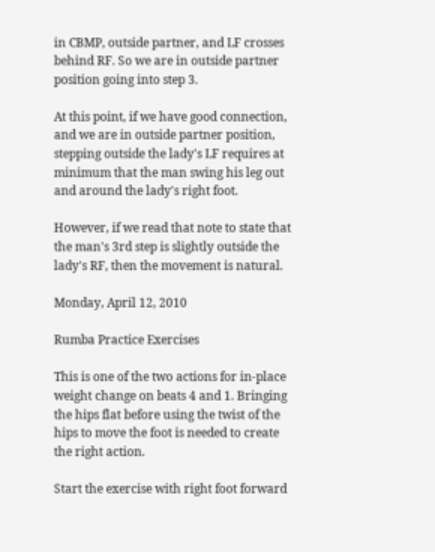in CBMP, outside partner, and LF crosses behind RF. So we are in outside partner position going into step 3.

At this point, if we have good connection, and we are in outside partner position, stepping outside the lady's LF requires at minimum that the man swing his leg out and around the lady's right foot.

However, if we read that note to state that the man's 3rd step is slightly outside the lady's RF, then the movement is natural.

Monday, April 12, 2010

Rumba Practice Exercises

This is one of the two actions for in-place weight change on beats 4 and 1. Bringing the hips flat before using the twist of the hips to move the foot is needed to create the right action.

Start the exercise with right foot forward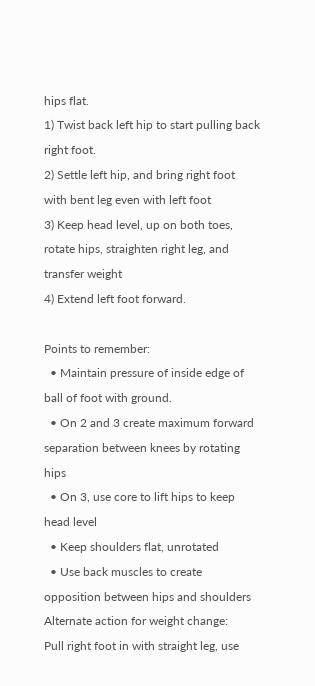hips flat.
1) Twist back left hip to start pulling back right foot.
2) Settle left hip, and bring right foot with bent leg even with left foot
3) Keep head level, up on both toes,  rotate hips, straighten right leg, and transfer weight
4) Extend left foot forward.

Points to remember:
  • Maintain pressure of inside edge of ball of foot with ground.
  • On 2 and 3 create maximum forward separation between knees by rotating hips
  • On 3, use core to lift hips to keep head level
  • Keep shoulders flat, unrotated
  • Use back muscles to create opposition between hips and shoulders
Alternate action for weight change:
Pull right foot in with straight leg, use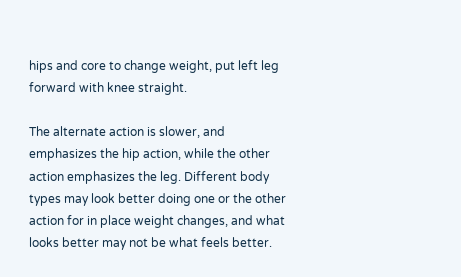hips and core to change weight, put left leg forward with knee straight.

The alternate action is slower, and emphasizes the hip action, while the other action emphasizes the leg. Different body types may look better doing one or the other action for in place weight changes, and what looks better may not be what feels better.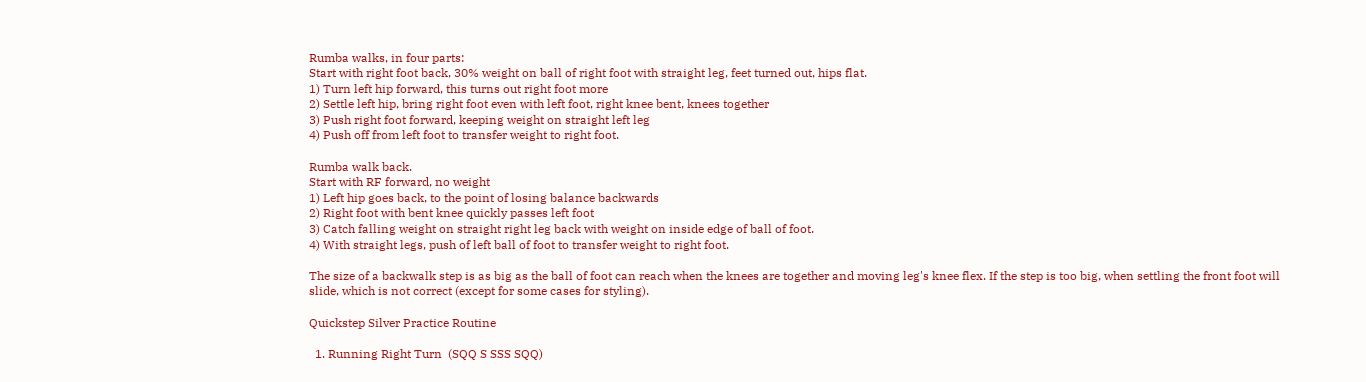Rumba walks, in four parts:
Start with right foot back, 30% weight on ball of right foot with straight leg, feet turned out, hips flat.
1) Turn left hip forward, this turns out right foot more
2) Settle left hip, bring right foot even with left foot, right knee bent, knees together
3) Push right foot forward, keeping weight on straight left leg
4) Push off from left foot to transfer weight to right foot.

Rumba walk back.
Start with RF forward, no weight
1) Left hip goes back, to the point of losing balance backwards
2) Right foot with bent knee quickly passes left foot
3) Catch falling weight on straight right leg back with weight on inside edge of ball of foot.
4) With straight legs, push of left ball of foot to transfer weight to right foot.

The size of a backwalk step is as big as the ball of foot can reach when the knees are together and moving leg's knee flex. If the step is too big, when settling the front foot will slide, which is not correct (except for some cases for styling).

Quickstep Silver Practice Routine

  1. Running Right Turn  (SQQ S SSS SQQ)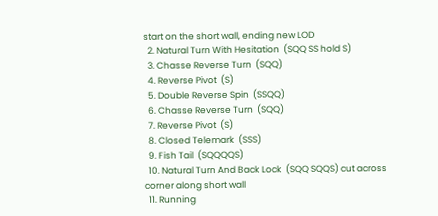start on the short wall, ending new LOD
  2. Natural Turn With Hesitation  (SQQ SS hold S)
  3. Chasse Reverse Turn  (SQQ)
  4. Reverse Pivot  (S)
  5. Double Reverse Spin  (SSQQ)
  6. Chasse Reverse Turn  (SQQ)
  7. Reverse Pivot  (S)
  8. Closed Telemark  (SSS)
  9. Fish Tail  (SQQQQS)
  10. Natural Turn And Back Lock  (SQQ SQQS) cut across corner along short wall
  11. Running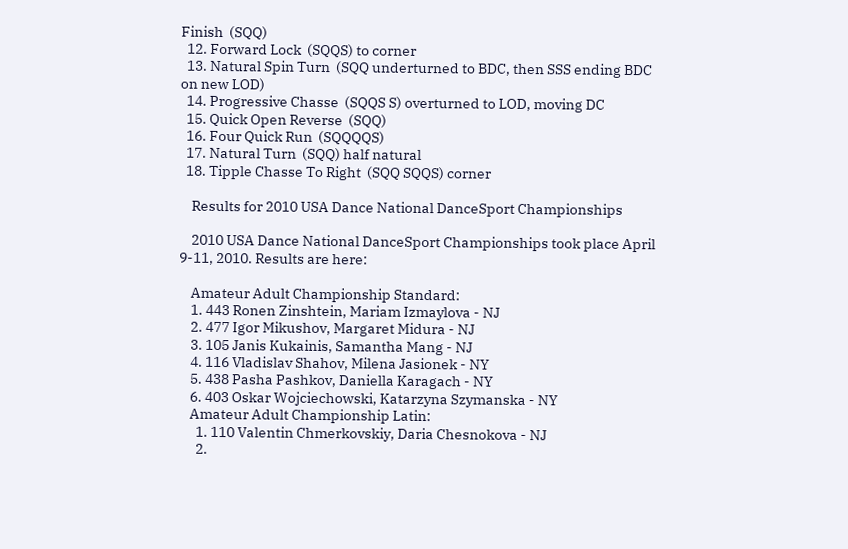Finish  (SQQ)
  12. Forward Lock  (SQQS) to corner
  13. Natural Spin Turn  (SQQ underturned to BDC, then SSS ending BDC on new LOD)
  14. Progressive Chasse  (SQQS S) overturned to LOD, moving DC
  15. Quick Open Reverse  (SQQ)
  16. Four Quick Run  (SQQQQS)
  17. Natural Turn  (SQQ) half natural
  18. Tipple Chasse To Right  (SQQ SQQS) corner

    Results for 2010 USA Dance National DanceSport Championships

    2010 USA Dance National DanceSport Championships took place April 9-11, 2010. Results are here:

    Amateur Adult Championship Standard:
    1. 443 Ronen Zinshtein, Mariam Izmaylova - NJ
    2. 477 Igor Mikushov, Margaret Midura - NJ
    3. 105 Janis Kukainis, Samantha Mang - NJ
    4. 116 Vladislav Shahov, Milena Jasionek - NY
    5. 438 Pasha Pashkov, Daniella Karagach - NY
    6. 403 Oskar Wojciechowski, Katarzyna Szymanska - NY
    Amateur Adult Championship Latin:
      1. 110 Valentin Chmerkovskiy, Daria Chesnokova - NJ
      2.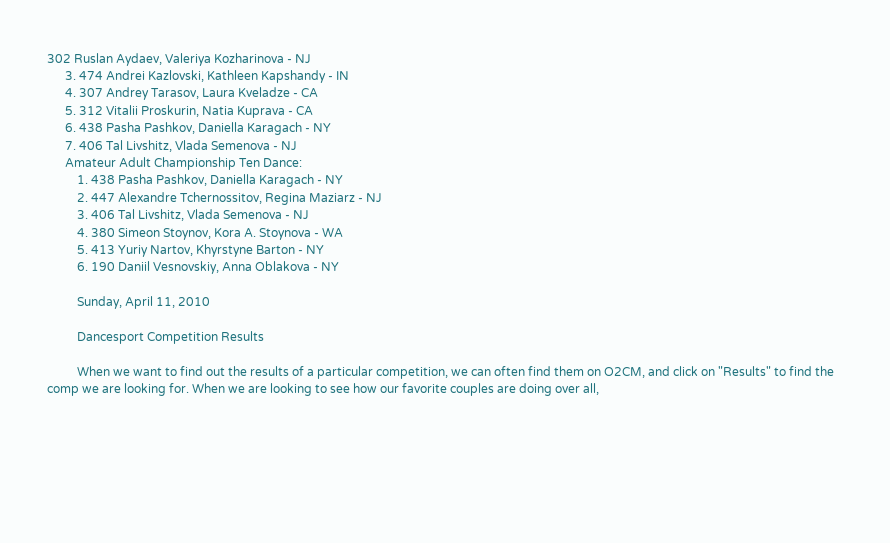302 Ruslan Aydaev, Valeriya Kozharinova - NJ
      3. 474 Andrei Kazlovski, Kathleen Kapshandy - IN
      4. 307 Andrey Tarasov, Laura Kveladze - CA
      5. 312 Vitalii Proskurin, Natia Kuprava - CA
      6. 438 Pasha Pashkov, Daniella Karagach - NY
      7. 406 Tal Livshitz, Vlada Semenova - NJ
      Amateur Adult Championship Ten Dance:
          1. 438 Pasha Pashkov, Daniella Karagach - NY
          2. 447 Alexandre Tchernossitov, Regina Maziarz - NJ
          3. 406 Tal Livshitz, Vlada Semenova - NJ
          4. 380 Simeon Stoynov, Kora A. Stoynova - WA
          5. 413 Yuriy Nartov, Khyrstyne Barton - NY
          6. 190 Daniil Vesnovskiy, Anna Oblakova - NY

          Sunday, April 11, 2010

          Dancesport Competition Results

          When we want to find out the results of a particular competition, we can often find them on O2CM, and click on "Results" to find the comp we are looking for. When we are looking to see how our favorite couples are doing over all,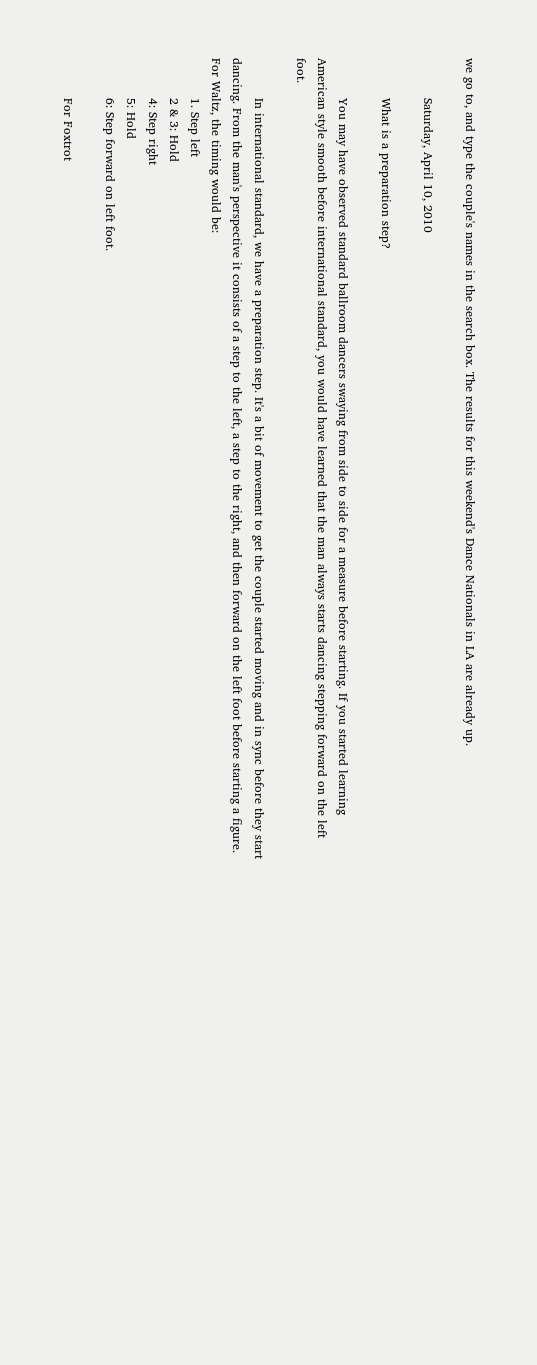we go to, and type the couple's names in the search box. The results for this weekend's Dance Nationals in LA are already up.

          Saturday, April 10, 2010

          What is a preparation step?

          You may have observed standard ballroom dancers swaying from side to side for a measure before starting. If you started learning American style smooth before international standard, you would have learned that the man always starts dancing stepping forward on the left foot.

          In international standard, we have a preparation step. It's a bit of movement to get the couple started moving and in sync before they start dancing. From the man's perspective it consists of a step to the left, a step to the right, and then forward on the left foot before starting a figure. For Waltz, the timing would be:
          1. Step left
          2 & 3: Hold
          4: Step right
          5: Hold
          6: Step forward on left foot.

          For Foxtrot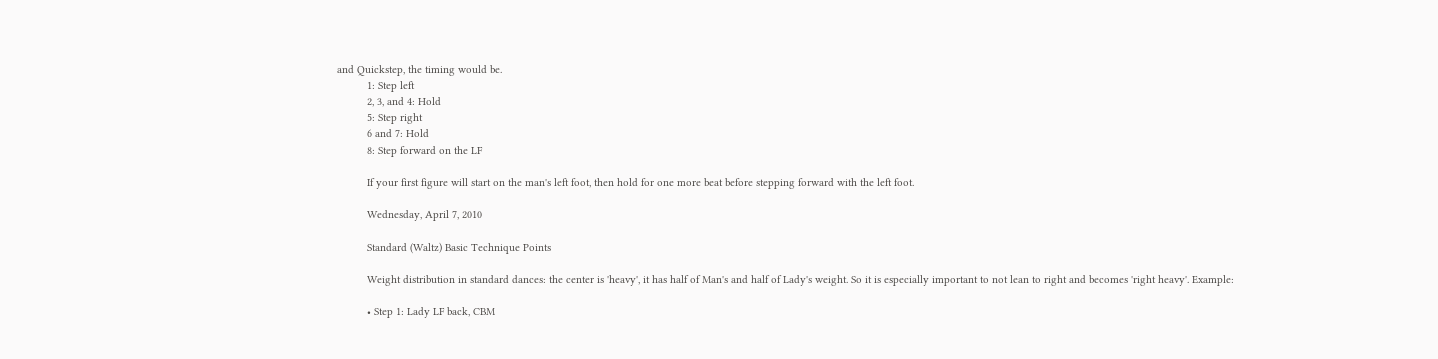and Quickstep, the timing would be.
          1: Step left
          2, 3, and 4: Hold
          5: Step right
          6 and 7: Hold
          8: Step forward on the LF

          If your first figure will start on the man's left foot, then hold for one more beat before stepping forward with the left foot.

          Wednesday, April 7, 2010

          Standard (Waltz) Basic Technique Points

          Weight distribution in standard dances: the center is 'heavy', it has half of Man's and half of Lady's weight. So it is especially important to not lean to right and becomes 'right heavy'. Example:

          • Step 1: Lady LF back, CBM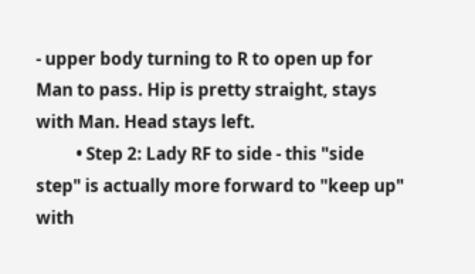- upper body turning to R to open up for Man to pass. Hip is pretty straight, stays with Man. Head stays left.
          • Step 2: Lady RF to side - this "side step" is actually more forward to "keep up" with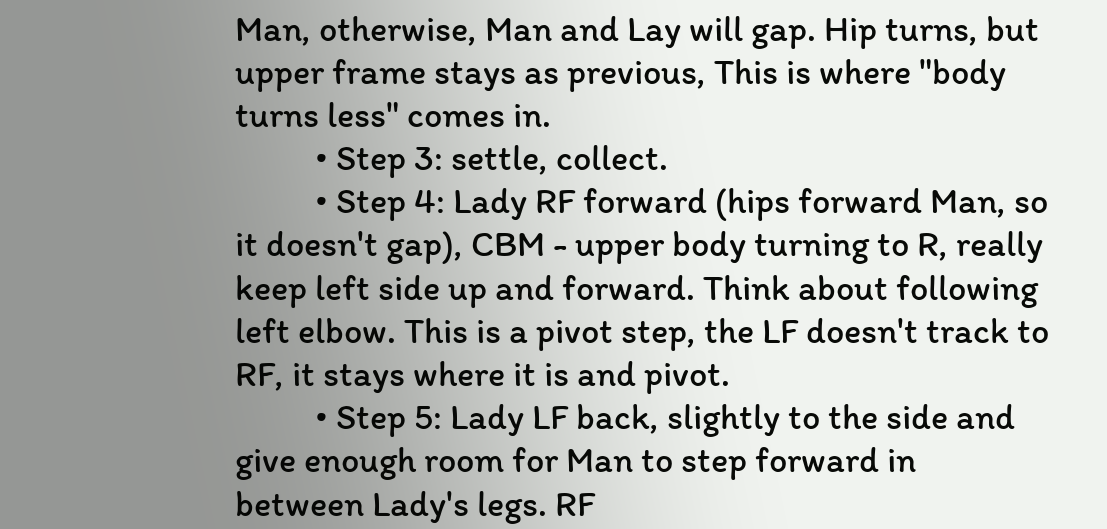Man, otherwise, Man and Lay will gap. Hip turns, but upper frame stays as previous, This is where "body turns less" comes in.
          • Step 3: settle, collect.
          • Step 4: Lady RF forward (hips forward Man, so it doesn't gap), CBM - upper body turning to R, really keep left side up and forward. Think about following left elbow. This is a pivot step, the LF doesn't track to RF, it stays where it is and pivot.
          • Step 5: Lady LF back, slightly to the side and give enough room for Man to step forward in between Lady's legs. RF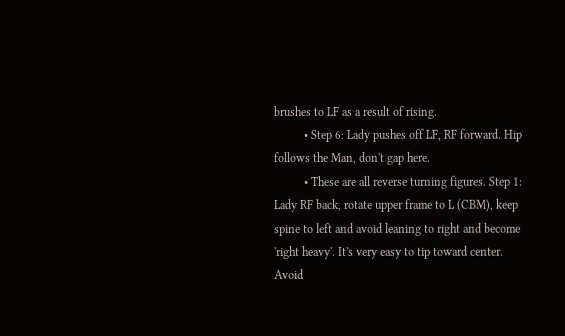brushes to LF as a result of rising.
          • Step 6: Lady pushes off LF, RF forward. Hip follows the Man, don't gap here.
          • These are all reverse turning figures. Step 1: Lady RF back, rotate upper frame to L (CBM), keep spine to left and avoid leaning to right and become 'right heavy'. It's very easy to tip toward center. Avoid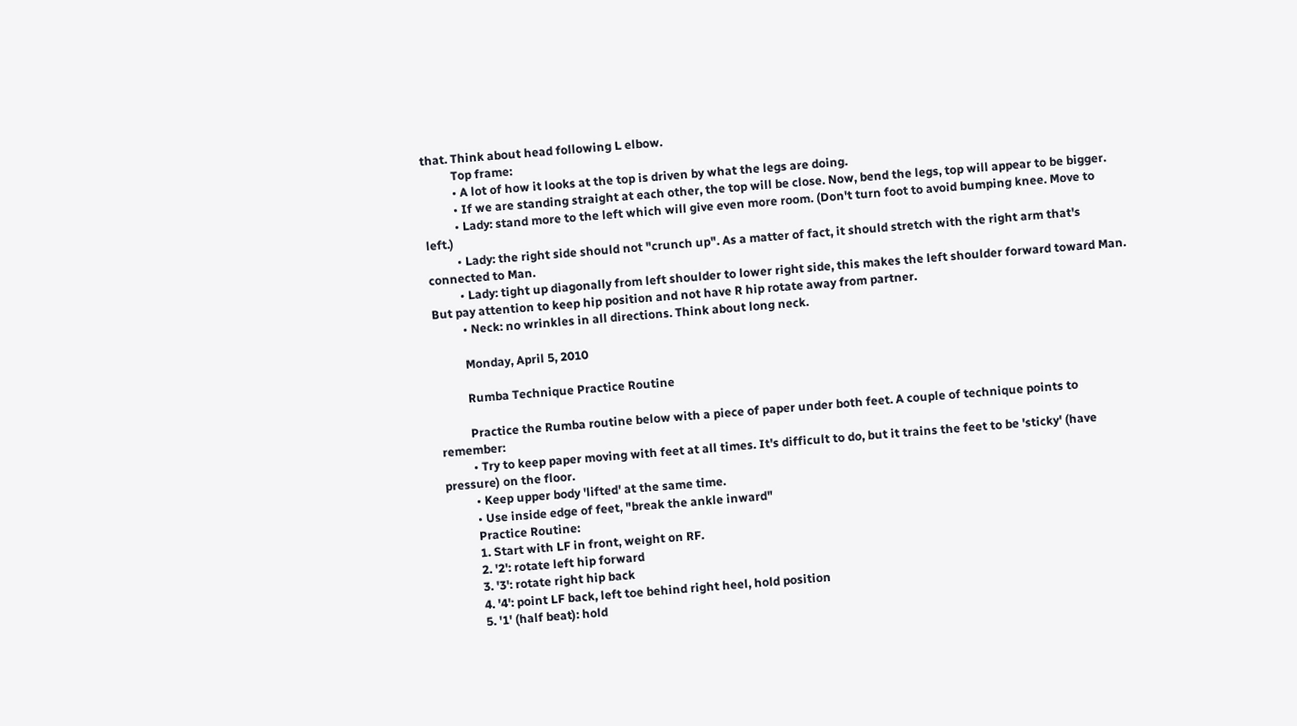that. Think about head following L elbow.
          Top frame:
          • A lot of how it looks at the top is driven by what the legs are doing.
          • If we are standing straight at each other, the top will be close. Now, bend the legs, top will appear to be bigger.
          • Lady: stand more to the left which will give even more room. (Don't turn foot to avoid bumping knee. Move to left.)
          • Lady: the right side should not "crunch up". As a matter of fact, it should stretch with the right arm that's connected to Man.
          • Lady: tight up diagonally from left shoulder to lower right side, this makes the left shoulder forward toward Man. But pay attention to keep hip position and not have R hip rotate away from partner.
          • Neck: no wrinkles in all directions. Think about long neck.

          Monday, April 5, 2010

          Rumba Technique Practice Routine

          Practice the Rumba routine below with a piece of paper under both feet. A couple of technique points to remember:
          • Try to keep paper moving with feet at all times. It's difficult to do, but it trains the feet to be 'sticky' (have pressure) on the floor.
          • Keep upper body 'lifted' at the same time.
          • Use inside edge of feet, "break the ankle inward"
          Practice Routine:
          1. Start with LF in front, weight on RF.
          2. '2': rotate left hip forward
          3. '3': rotate right hip back
          4. '4': point LF back, left toe behind right heel, hold position
          5. '1' (half beat): hold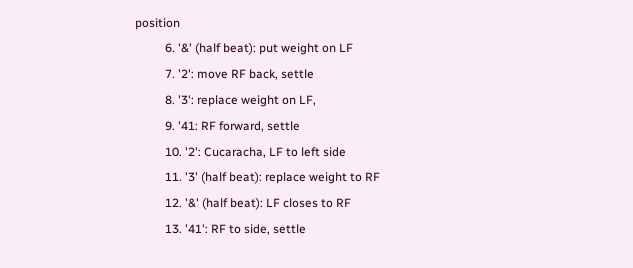position
          6. '&' (half beat): put weight on LF
          7. '2': move RF back, settle
          8. '3': replace weight on LF,
          9. '41: RF forward, settle
          10. '2': Cucaracha, LF to left side
          11. '3' (half beat): replace weight to RF
          12. '&' (half beat): LF closes to RF
          13. '41': RF to side, settle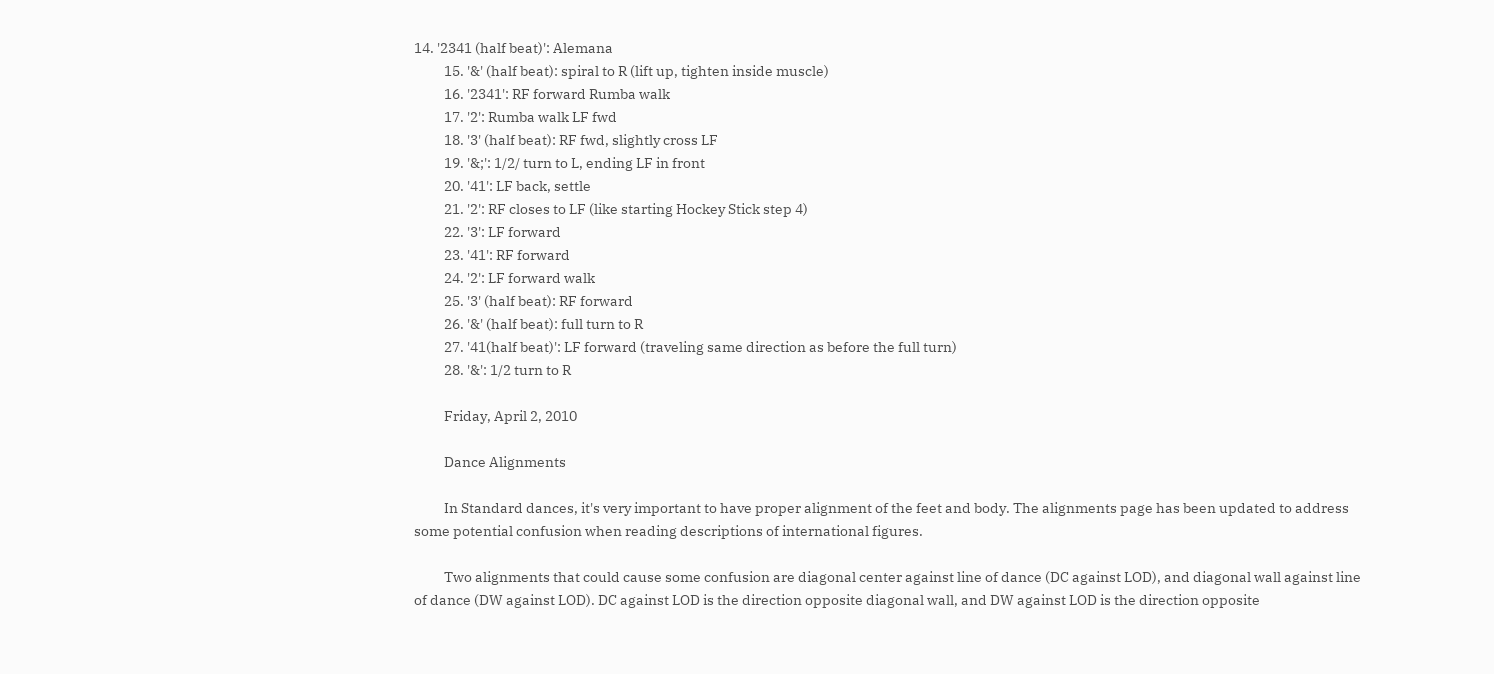14. '2341 (half beat)': Alemana
          15. '&' (half beat): spiral to R (lift up, tighten inside muscle)
          16. '2341': RF forward Rumba walk
          17. '2': Rumba walk LF fwd
          18. '3' (half beat): RF fwd, slightly cross LF
          19. '&;': 1/2/ turn to L, ending LF in front
          20. '41': LF back, settle
          21. '2': RF closes to LF (like starting Hockey Stick step 4)
          22. '3': LF forward
          23. '41': RF forward
          24. '2': LF forward walk
          25. '3' (half beat): RF forward
          26. '&' (half beat): full turn to R
          27. '41(half beat)': LF forward (traveling same direction as before the full turn)
          28. '&': 1/2 turn to R

          Friday, April 2, 2010

          Dance Alignments

          In Standard dances, it's very important to have proper alignment of the feet and body. The alignments page has been updated to address some potential confusion when reading descriptions of international figures.

          Two alignments that could cause some confusion are diagonal center against line of dance (DC against LOD), and diagonal wall against line of dance (DW against LOD). DC against LOD is the direction opposite diagonal wall, and DW against LOD is the direction opposite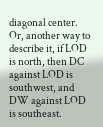diagonal center. Or, another way to describe it, if LOD is north, then DC against LOD is southwest, and DW against LOD is southeast.